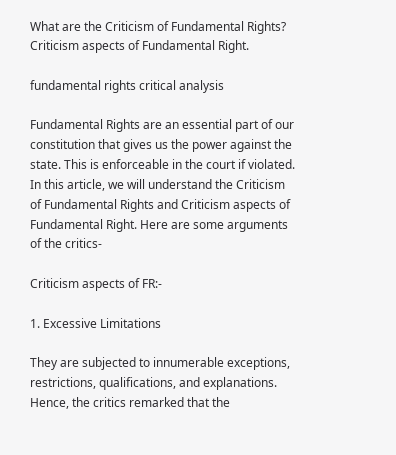What are the Criticism of Fundamental Rights? Criticism aspects of Fundamental Right.

fundamental rights critical analysis

Fundamental Rights are an essential part of our constitution that gives us the power against the state. This is enforceable in the court if violated. In this article, we will understand the Criticism of Fundamental Rights and Criticism aspects of Fundamental Right. Here are some arguments of the critics-

Criticism aspects of FR:-

1. Excessive Limitations

They are subjected to innumerable exceptions, restrictions, qualifications, and explanations. Hence, the critics remarked that the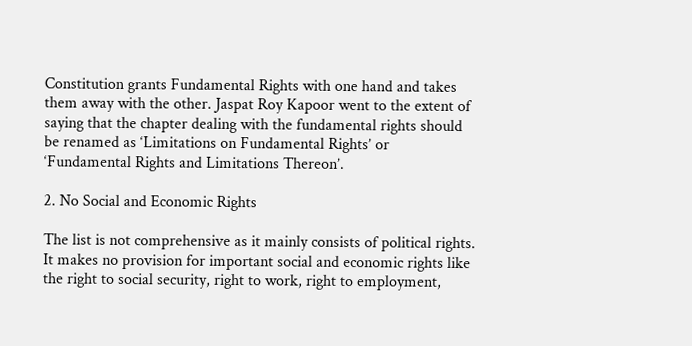Constitution grants Fundamental Rights with one hand and takes them away with the other. Jaspat Roy Kapoor went to the extent of saying that the chapter dealing with the fundamental rights should be renamed as ‘Limitations on Fundamental Rights’ or ‘Fundamental Rights and Limitations Thereon’.

2. No Social and Economic Rights

The list is not comprehensive as it mainly consists of political rights. It makes no provision for important social and economic rights like the right to social security, right to work, right to employment,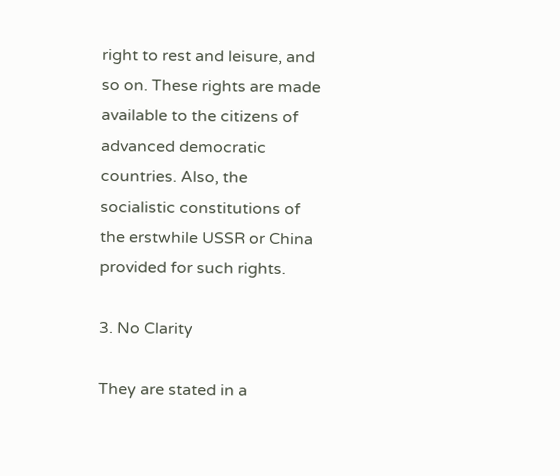right to rest and leisure, and so on. These rights are made available to the citizens of advanced democratic countries. Also, the socialistic constitutions of the erstwhile USSR or China provided for such rights.

3. No Clarity

They are stated in a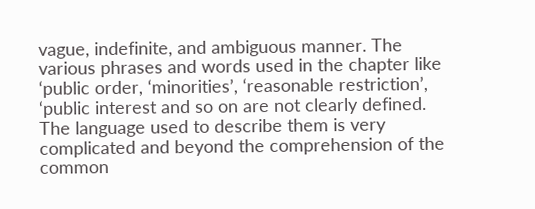vague, indefinite, and ambiguous manner. The various phrases and words used in the chapter like ‘public order, ‘minorities’, ‘reasonable restriction’, ‘public interest and so on are not clearly defined. The language used to describe them is very complicated and beyond the comprehension of the common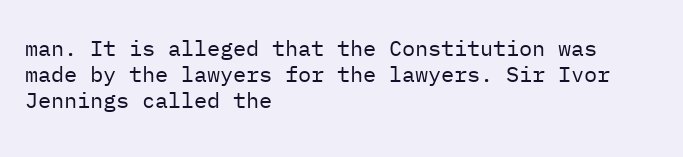man. It is alleged that the Constitution was made by the lawyers for the lawyers. Sir Ivor Jennings called the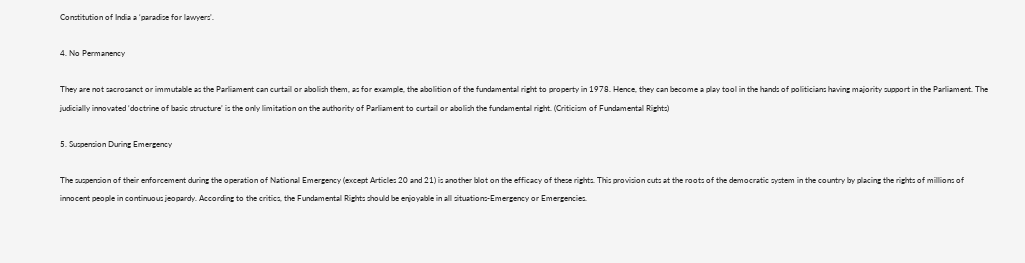Constitution of India a ‘paradise for lawyers’.

4. No Permanency

They are not sacrosanct or immutable as the Parliament can curtail or abolish them, as for example, the abolition of the fundamental right to property in 1978. Hence, they can become a play tool in the hands of politicians having majority support in the Parliament. The judicially innovated ‘doctrine of basic structure’ is the only limitation on the authority of Parliament to curtail or abolish the fundamental right. (Criticism of Fundamental Rights)

5. Suspension During Emergency

The suspension of their enforcement during the operation of National Emergency (except Articles 20 and 21) is another blot on the efficacy of these rights. This provision cuts at the roots of the democratic system in the country by placing the rights of millions of innocent people in continuous jeopardy. According to the critics, the Fundamental Rights should be enjoyable in all situations-Emergency or Emergencies.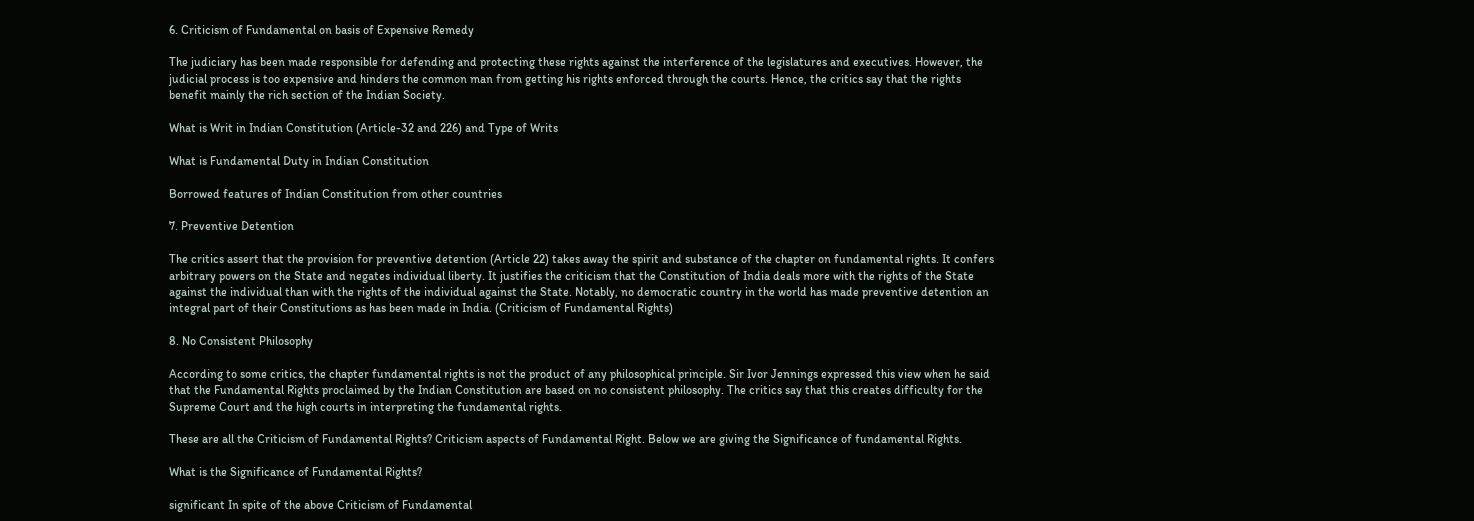6. Criticism of Fundamental on basis of Expensive Remedy

The judiciary has been made responsible for defending and protecting these rights against the interference of the legislatures and executives. However, the judicial process is too expensive and hinders the common man from getting his rights enforced through the courts. Hence, the critics say that the rights benefit mainly the rich section of the Indian Society.

What is Writ in Indian Constitution (Article-32 and 226) and Type of Writs

What is Fundamental Duty in Indian Constitution

Borrowed features of Indian Constitution from other countries

7. Preventive Detention

The critics assert that the provision for preventive detention (Article 22) takes away the spirit and substance of the chapter on fundamental rights. It confers arbitrary powers on the State and negates individual liberty. It justifies the criticism that the Constitution of India deals more with the rights of the State against the individual than with the rights of the individual against the State. Notably, no democratic country in the world has made preventive detention an integral part of their Constitutions as has been made in India. (Criticism of Fundamental Rights)

8. No Consistent Philosophy

According to some critics, the chapter fundamental rights is not the product of any philosophical principle. Sir Ivor Jennings expressed this view when he said that the Fundamental Rights proclaimed by the Indian Constitution are based on no consistent philosophy. The critics say that this creates difficulty for the Supreme Court and the high courts in interpreting the fundamental rights.

These are all the Criticism of Fundamental Rights? Criticism aspects of Fundamental Right. Below we are giving the Significance of fundamental Rights.

What is the Significance of Fundamental Rights?

significant In spite of the above Criticism of Fundamental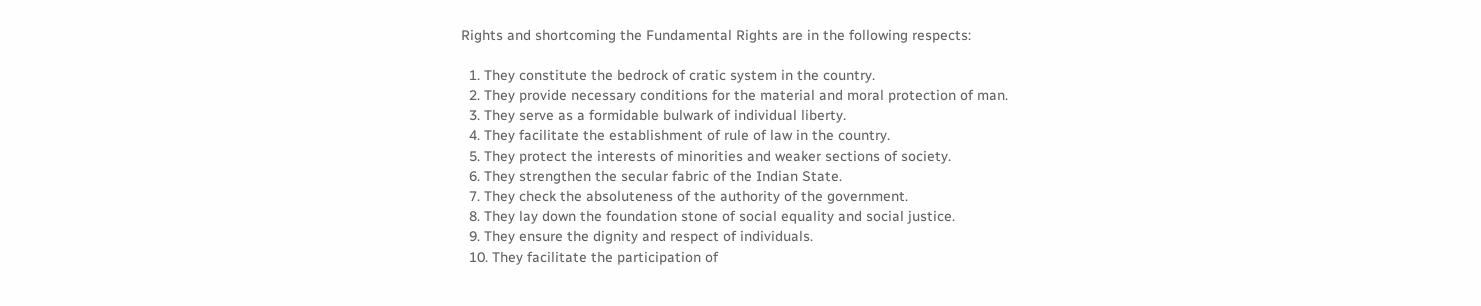Rights and shortcoming the Fundamental Rights are in the following respects:

  1. They constitute the bedrock of cratic system in the country.
  2. They provide necessary conditions for the material and moral protection of man.
  3. They serve as a formidable bulwark of individual liberty.
  4. They facilitate the establishment of rule of law in the country.
  5. They protect the interests of minorities and weaker sections of society.
  6. They strengthen the secular fabric of the Indian State.
  7. They check the absoluteness of the authority of the government.
  8. They lay down the foundation stone of social equality and social justice.
  9. They ensure the dignity and respect of individuals.
  10. They facilitate the participation of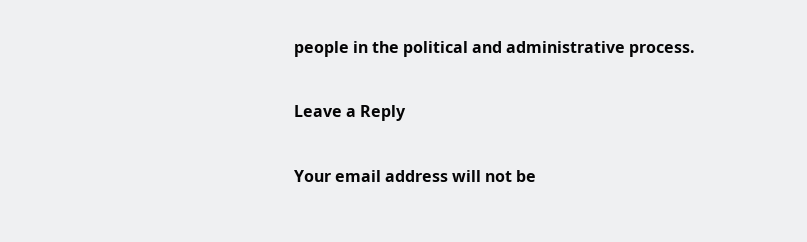people in the political and administrative process.

Leave a Reply

Your email address will not be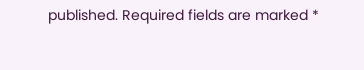published. Required fields are marked *